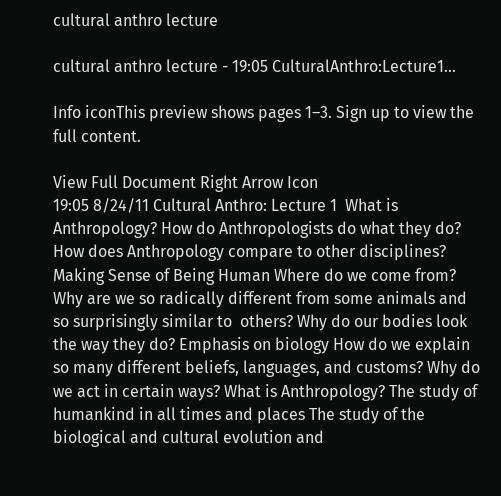cultural anthro lecture

cultural anthro lecture - 19:05 CulturalAnthro:Lecture1...

Info iconThis preview shows pages 1–3. Sign up to view the full content.

View Full Document Right Arrow Icon
19:05 8/24/11 Cultural Anthro: Lecture 1  What is Anthropology? How do Anthropologists do what they do? How does Anthropology compare to other disciplines? Making Sense of Being Human Where do we come from? Why are we so radically different from some animals and so surprisingly similar to  others? Why do our bodies look the way they do? Emphasis on biology How do we explain so many different beliefs, languages, and customs? Why do we act in certain ways? What is Anthropology? The study of humankind in all times and places The study of the biological and cultural evolution and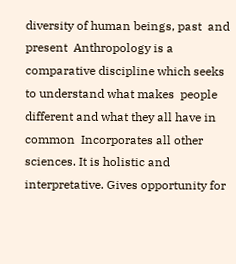diversity of human beings, past  and present  Anthropology is a comparative discipline which seeks to understand what makes  people different and what they all have in common  Incorporates all other sciences. It is holistic and interpretative. Gives opportunity for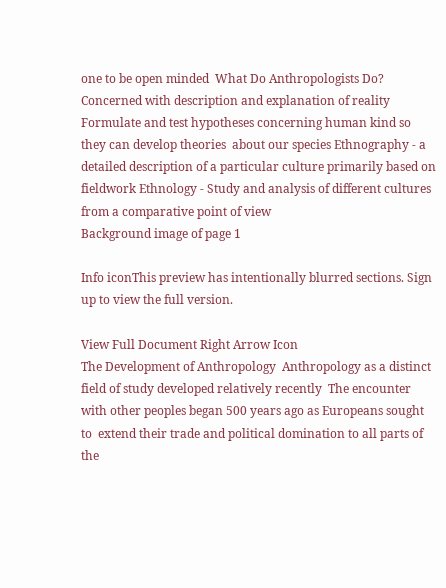one to be open minded  What Do Anthropologists Do? Concerned with description and explanation of reality Formulate and test hypotheses concerning human kind so they can develop theories  about our species Ethnography - a detailed description of a particular culture primarily based on  fieldwork Ethnology - Study and analysis of different cultures from a comparative point of view
Background image of page 1

Info iconThis preview has intentionally blurred sections. Sign up to view the full version.

View Full Document Right Arrow Icon
The Development of Anthropology  Anthropology as a distinct field of study developed relatively recently  The encounter with other peoples began 500 years ago as Europeans sought to  extend their trade and political domination to all parts of the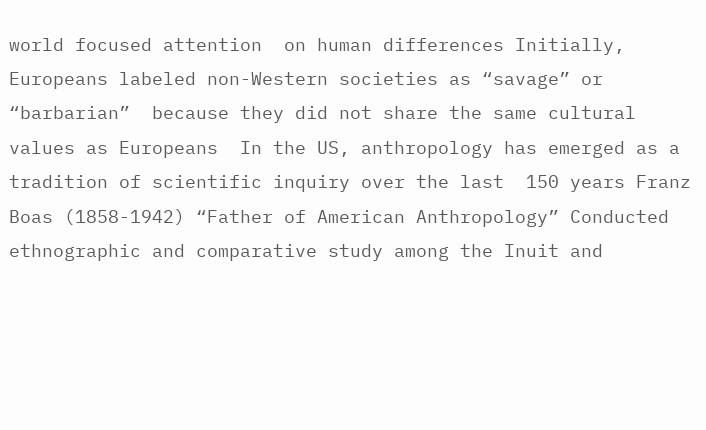world focused attention  on human differences Initially, Europeans labeled non-Western societies as “savage” or “barbarian”  because they did not share the same cultural values as Europeans  In the US, anthropology has emerged as a tradition of scientific inquiry over the last  150 years Franz Boas (1858-1942) “Father of American Anthropology” Conducted ethnographic and comparative study among the Inuit and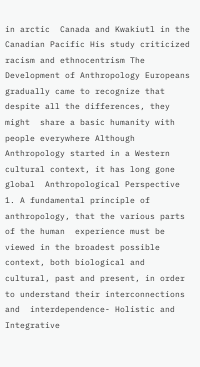in arctic  Canada and Kwakiutl in the Canadian Pacific His study criticized racism and ethnocentrism The Development of Anthropology Europeans gradually came to recognize that despite all the differences, they might  share a basic humanity with people everywhere Although Anthropology started in a Western cultural context, it has long gone global  Anthropological Perspective    1. A fundamental principle of anthropology, that the various parts of the human  experience must be viewed in the broadest possible context, both biological and  cultural, past and present, in order to understand their interconnections and  interdependence- Holistic and Integrative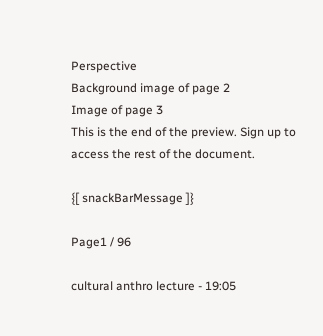Perspective
Background image of page 2
Image of page 3
This is the end of the preview. Sign up to access the rest of the document.

{[ snackBarMessage ]}

Page1 / 96

cultural anthro lecture - 19:05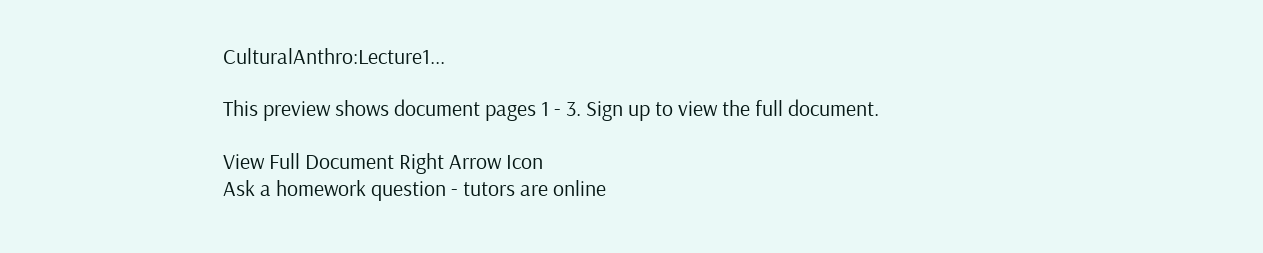CulturalAnthro:Lecture1...

This preview shows document pages 1 - 3. Sign up to view the full document.

View Full Document Right Arrow Icon
Ask a homework question - tutors are online